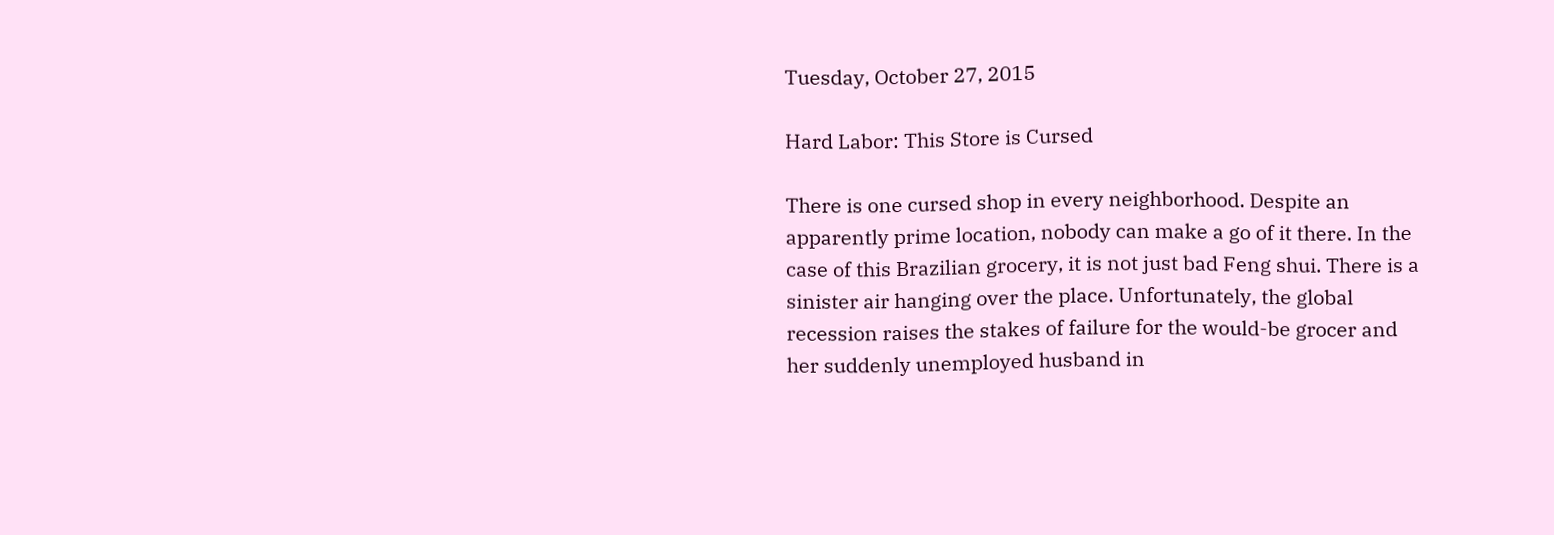Tuesday, October 27, 2015

Hard Labor: This Store is Cursed

There is one cursed shop in every neighborhood. Despite an apparently prime location, nobody can make a go of it there. In the case of this Brazilian grocery, it is not just bad Feng shui. There is a sinister air hanging over the place. Unfortunately, the global recession raises the stakes of failure for the would-be grocer and her suddenly unemployed husband in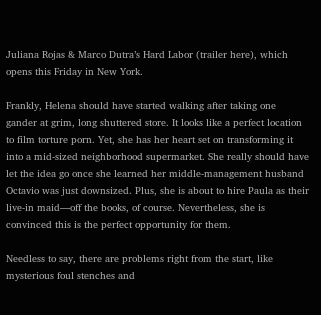Juliana Rojas & Marco Dutra’s Hard Labor (trailer here), which opens this Friday in New York.

Frankly, Helena should have started walking after taking one gander at grim, long shuttered store. It looks like a perfect location to film torture porn. Yet, she has her heart set on transforming it into a mid-sized neighborhood supermarket. She really should have let the idea go once she learned her middle-management husband Octavio was just downsized. Plus, she is about to hire Paula as their live-in maid—off the books, of course. Nevertheless, she is convinced this is the perfect opportunity for them.

Needless to say, there are problems right from the start, like mysterious foul stenches and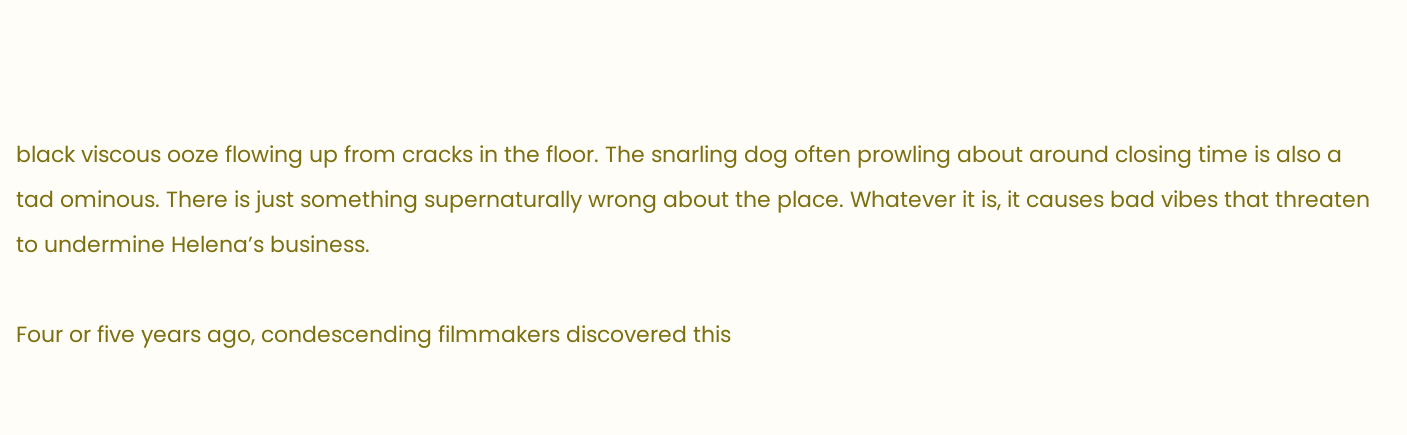black viscous ooze flowing up from cracks in the floor. The snarling dog often prowling about around closing time is also a tad ominous. There is just something supernaturally wrong about the place. Whatever it is, it causes bad vibes that threaten to undermine Helena’s business.

Four or five years ago, condescending filmmakers discovered this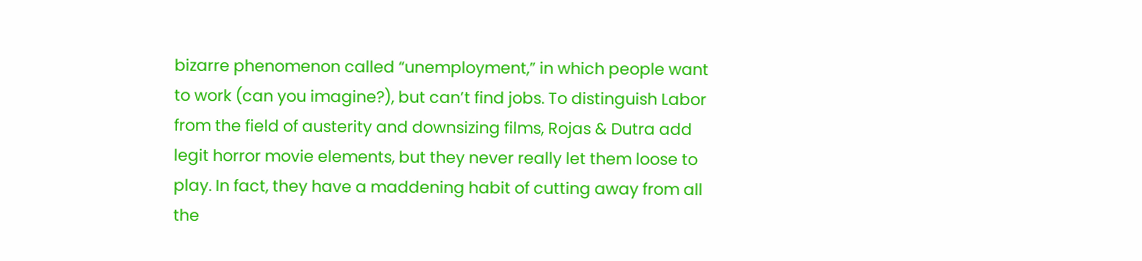bizarre phenomenon called “unemployment,” in which people want to work (can you imagine?), but can’t find jobs. To distinguish Labor from the field of austerity and downsizing films, Rojas & Dutra add legit horror movie elements, but they never really let them loose to play. In fact, they have a maddening habit of cutting away from all the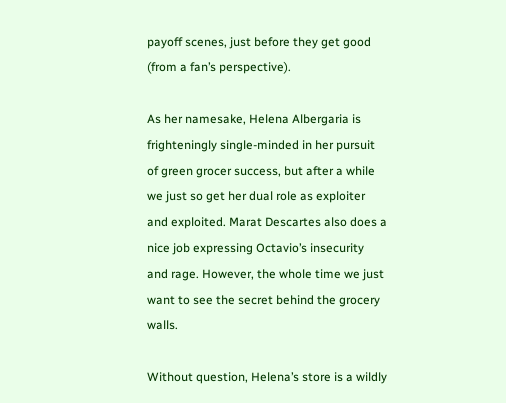payoff scenes, just before they get good (from a fan’s perspective).

As her namesake, Helena Albergaria is frighteningly single-minded in her pursuit of green grocer success, but after a while we just so get her dual role as exploiter and exploited. Marat Descartes also does a nice job expressing Octavio’s insecurity and rage. However, the whole time we just want to see the secret behind the grocery walls.

Without question, Helena’s store is a wildly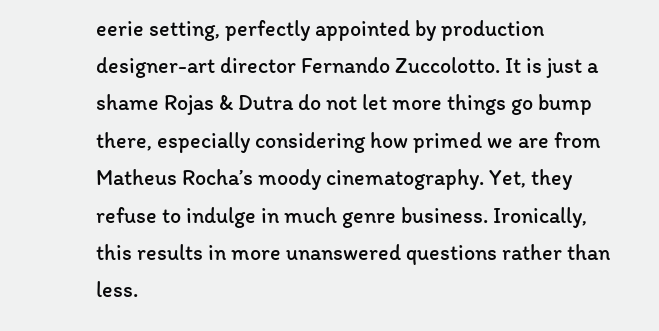eerie setting, perfectly appointed by production designer-art director Fernando Zuccolotto. It is just a shame Rojas & Dutra do not let more things go bump there, especially considering how primed we are from Matheus Rocha’s moody cinematography. Yet, they refuse to indulge in much genre business. Ironically, this results in more unanswered questions rather than less.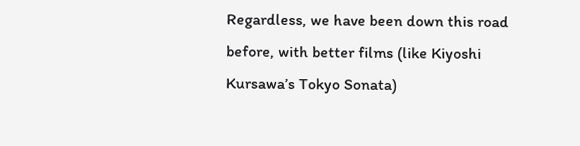Regardless, we have been down this road before, with better films (like Kiyoshi Kursawa’s Tokyo Sonata)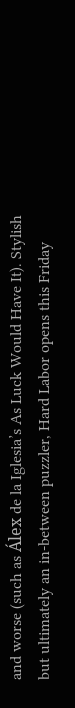and worse (such as Álex de la Iglesia’s As Luck Would Have It). Stylish but ultimately an in-between puzzler, Hard Labor opens this Friday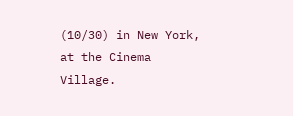(10/30) in New York, at the Cinema Village.